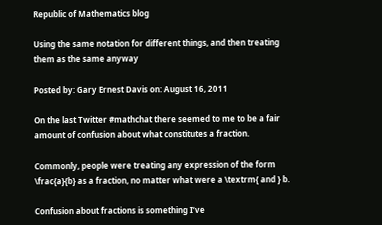Republic of Mathematics blog

Using the same notation for different things, and then treating them as the same anyway

Posted by: Gary Ernest Davis on: August 16, 2011

On the last Twitter #mathchat there seemed to me to be a fair amount of confusion about what constitutes a fraction.

Commonly, people were treating any expression of the form \frac{a}{b} as a fraction, no matter what were a \textrm{ and } b.

Confusion about fractions is something I’ve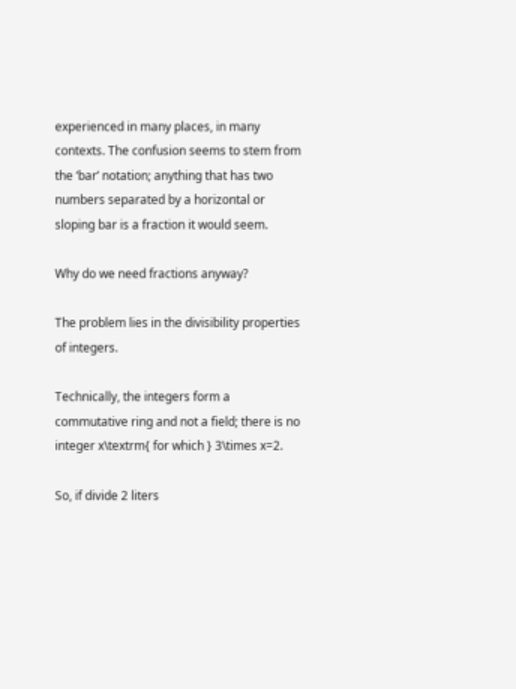experienced in many places, in many contexts. The confusion seems to stem from the ‘bar’ notation; anything that has two numbers separated by a horizontal or sloping bar is a fraction it would seem.

Why do we need fractions anyway?

The problem lies in the divisibility properties of integers.

Technically, the integers form a commutative ring and not a field; there is no integer x\textrm{ for which } 3\times x=2.

So, if divide 2 liters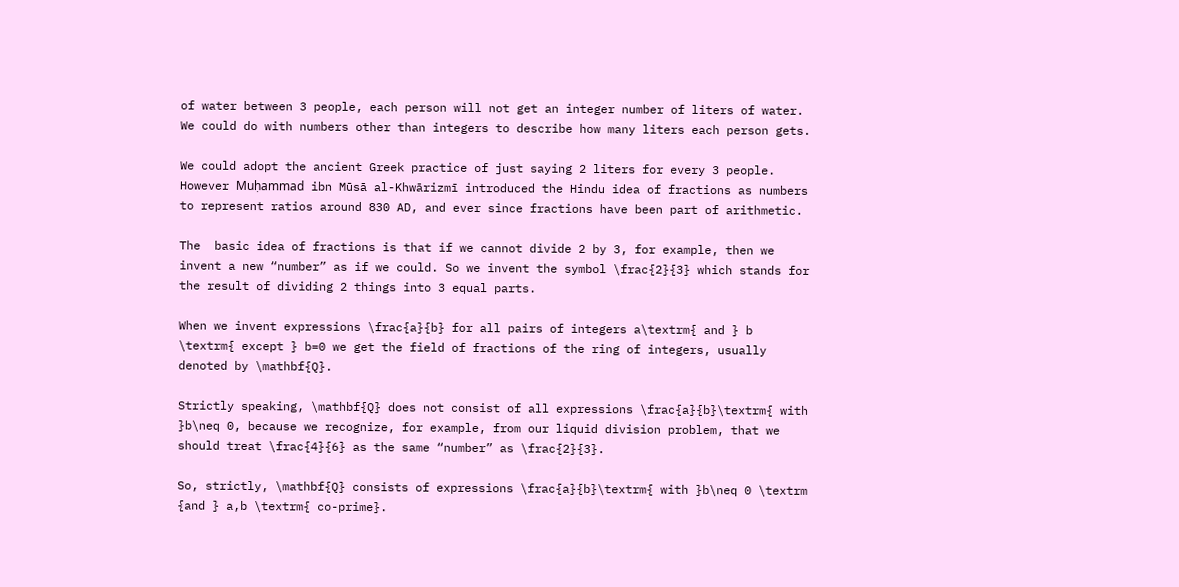of water between 3 people, each person will not get an integer number of liters of water. We could do with numbers other than integers to describe how many liters each person gets.

We could adopt the ancient Greek practice of just saying 2 liters for every 3 people. However Muḥammad ibn Mūsā al-Khwārizmī introduced the Hindu idea of fractions as numbers to represent ratios around 830 AD, and ever since fractions have been part of arithmetic.

The  basic idea of fractions is that if we cannot divide 2 by 3, for example, then we invent a new “number” as if we could. So we invent the symbol \frac{2}{3} which stands for the result of dividing 2 things into 3 equal parts.

When we invent expressions \frac{a}{b} for all pairs of integers a\textrm{ and } b \textrm{ except } b=0 we get the field of fractions of the ring of integers, usually denoted by \mathbf{Q}.

Strictly speaking, \mathbf{Q} does not consist of all expressions \frac{a}{b}\textrm{ with }b\neq 0, because we recognize, for example, from our liquid division problem, that we should treat \frac{4}{6} as the same “number” as \frac{2}{3}.

So, strictly, \mathbf{Q} consists of expressions \frac{a}{b}\textrm{ with }b\neq 0 \textrm {and } a,b \textrm{ co-prime}.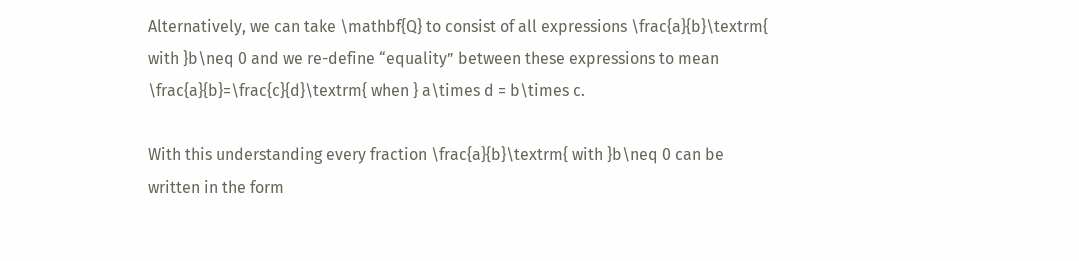Alternatively, we can take \mathbf{Q} to consist of all expressions \frac{a}{b}\textrm{ with }b\neq 0 and we re-define “equality” between these expressions to mean \frac{a}{b}=\frac{c}{d}\textrm{ when } a\times d = b\times c.

With this understanding every fraction \frac{a}{b}\textrm{ with }b\neq 0 can be written in the form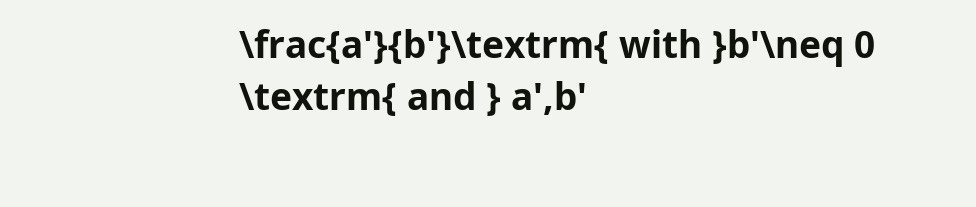\frac{a'}{b'}\textrm{ with }b'\neq 0 \textrm{ and } a',b'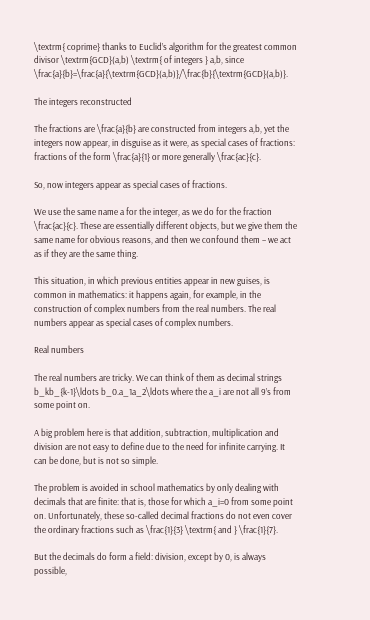\textrm{ coprime} thanks to Euclid’s algorithm for the greatest common divisor \textrm{GCD}(a,b) \textrm{ of integers } a,b, since \frac{a}{b}=\frac{a}{\textrm{GCD}(a,b)}/\frac{b}{\textrm{GCD}(a,b)}.

The integers reconstructed

The fractions are \frac{a}{b} are constructed from integers a,b, yet the integers now appear, in disguise as it were, as special cases of fractions: fractions of the form \frac{a}{1} or more generally \frac{ac}{c}.

So, now integers appear as special cases of fractions.

We use the same name a for the integer, as we do for the fraction \frac{ac}{c}. These are essentially different objects, but we give them the same name for obvious reasons, and then we confound them – we act as if they are the same thing.

This situation, in which previous entities appear in new guises, is common in mathematics: it happens again, for example, in the construction of complex numbers from the real numbers. The real numbers appear as special cases of complex numbers.

Real numbers

The real numbers are tricky. We can think of them as decimal strings b_kb_{k-1}\ldots b_0.a_1a_2\ldots where the a_i are not all 9’s from some point on.

A big problem here is that addition, subtraction, multiplication and division are not easy to define due to the need for infinite carrying. It can be done, but is not so simple.

The problem is avoided in school mathematics by only dealing with decimals that are finite: that is, those for which a_i=0 from some point on. Unfortunately, these so-called decimal fractions do not even cover the ordinary fractions such as \frac{1}{3} \textrm{ and } \frac{1}{7}.

But the decimals do form a field: division, except by 0, is always possible,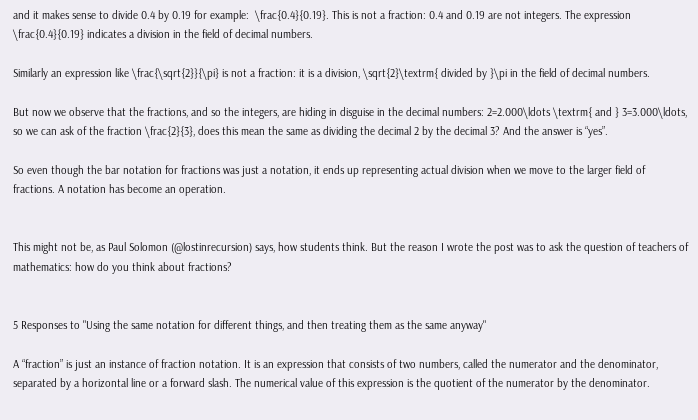and it makes sense to divide 0.4 by 0.19 for example:  \frac{0.4}{0.19}. This is not a fraction: 0.4 and 0.19 are not integers. The expression \frac{0.4}{0.19} indicates a division in the field of decimal numbers.

Similarly an expression like \frac{\sqrt{2}}{\pi} is not a fraction: it is a division, \sqrt{2}\textrm{ divided by }\pi in the field of decimal numbers.

But now we observe that the fractions, and so the integers, are hiding in disguise in the decimal numbers: 2=2.000\ldots \textrm{ and } 3=3.000\ldots,  so we can ask of the fraction \frac{2}{3}, does this mean the same as dividing the decimal 2 by the decimal 3? And the answer is “yes”.

So even though the bar notation for fractions was just a notation, it ends up representing actual division when we move to the larger field of fractions. A notation has become an operation.


This might not be, as Paul Solomon (@lostinrecursion) says, how students think. But the reason I wrote the post was to ask the question of teachers of mathematics: how do you think about fractions?


5 Responses to "Using the same notation for different things, and then treating them as the same anyway"

A “fraction” is just an instance of fraction notation. It is an expression that consists of two numbers, called the numerator and the denominator, separated by a horizontal line or a forward slash. The numerical value of this expression is the quotient of the numerator by the denominator.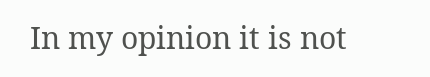In my opinion it is not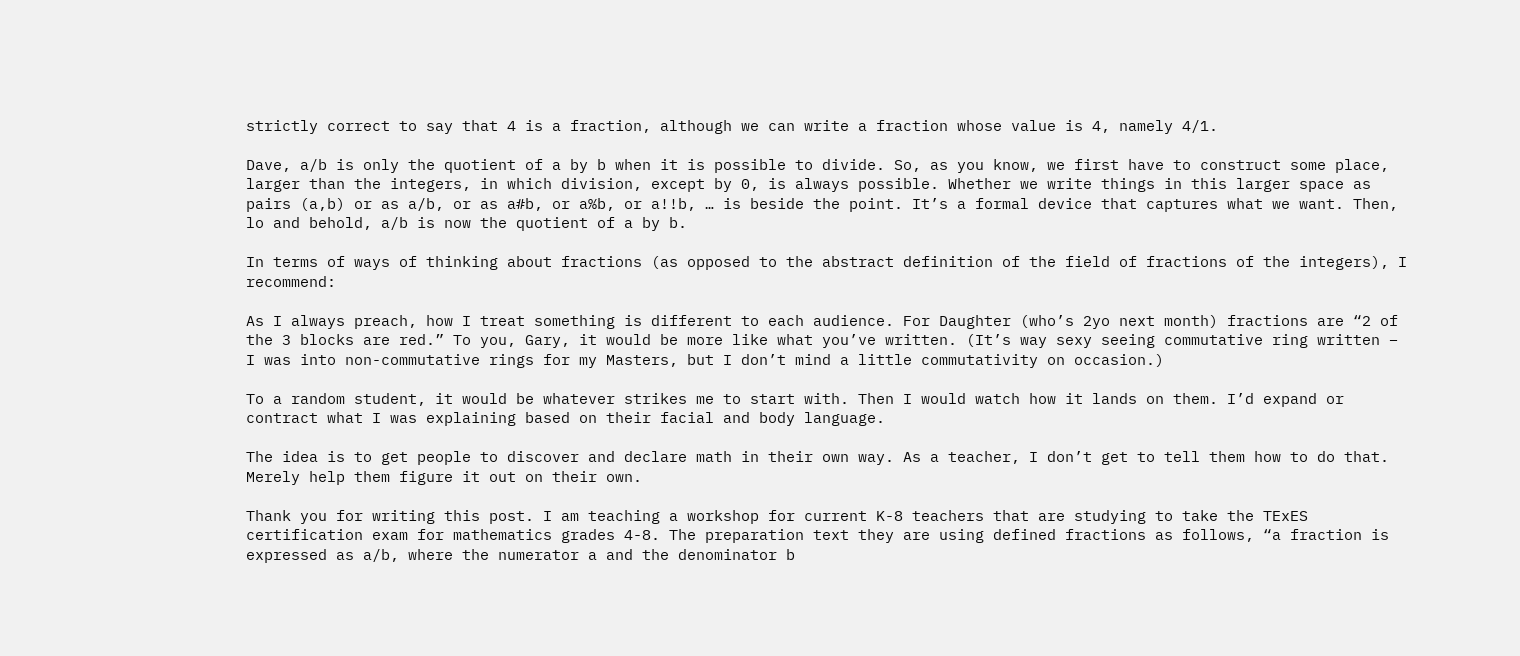strictly correct to say that 4 is a fraction, although we can write a fraction whose value is 4, namely 4/1.

Dave, a/b is only the quotient of a by b when it is possible to divide. So, as you know, we first have to construct some place, larger than the integers, in which division, except by 0, is always possible. Whether we write things in this larger space as pairs (a,b) or as a/b, or as a#b, or a%b, or a!!b, … is beside the point. It’s a formal device that captures what we want. Then, lo and behold, a/b is now the quotient of a by b.

In terms of ways of thinking about fractions (as opposed to the abstract definition of the field of fractions of the integers), I recommend:

As I always preach, how I treat something is different to each audience. For Daughter (who’s 2yo next month) fractions are “2 of the 3 blocks are red.” To you, Gary, it would be more like what you’ve written. (It’s way sexy seeing commutative ring written – I was into non-commutative rings for my Masters, but I don’t mind a little commutativity on occasion.)

To a random student, it would be whatever strikes me to start with. Then I would watch how it lands on them. I’d expand or contract what I was explaining based on their facial and body language.

The idea is to get people to discover and declare math in their own way. As a teacher, I don’t get to tell them how to do that. Merely help them figure it out on their own.

Thank you for writing this post. I am teaching a workshop for current K-8 teachers that are studying to take the TExES certification exam for mathematics grades 4-8. The preparation text they are using defined fractions as follows, “a fraction is expressed as a/b, where the numerator a and the denominator b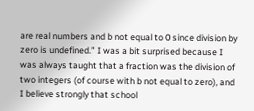are real numbers and b not equal to 0 since division by zero is undefined.” I was a bit surprised because I was always taught that a fraction was the division of two integers (of course with b not equal to zero), and I believe strongly that school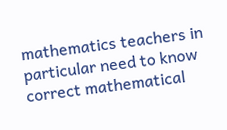mathematics teachers in particular need to know correct mathematical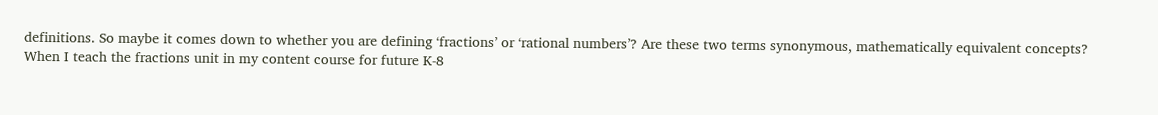definitions. So maybe it comes down to whether you are defining ‘fractions’ or ‘rational numbers’? Are these two terms synonymous, mathematically equivalent concepts?
When I teach the fractions unit in my content course for future K-8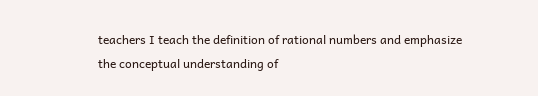teachers I teach the definition of rational numbers and emphasize the conceptual understanding of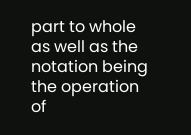part to whole as well as the notation being the operation of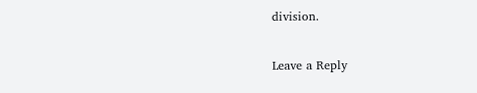division.

Leave a Reply